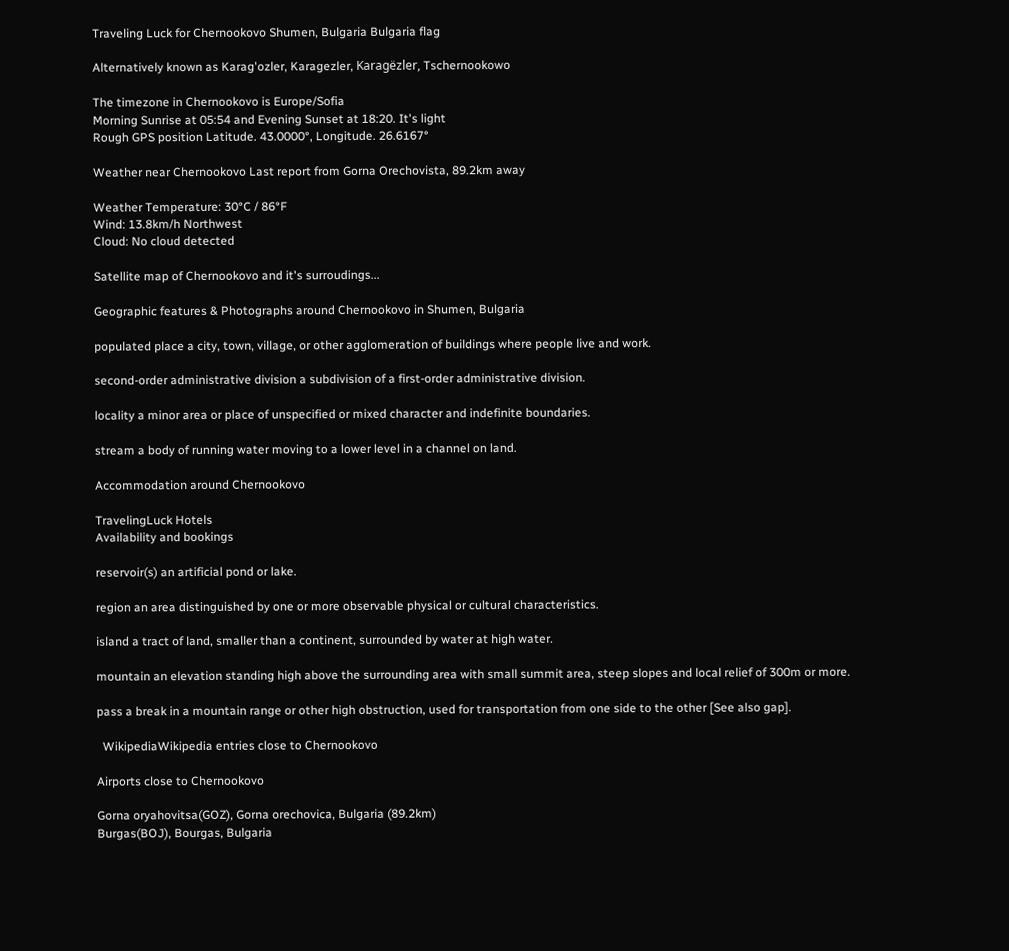Traveling Luck for Chernookovo Shumen, Bulgaria Bulgaria flag

Alternatively known as Karag'ozler, Karagezler, Karagëzler, Tschernookowo

The timezone in Chernookovo is Europe/Sofia
Morning Sunrise at 05:54 and Evening Sunset at 18:20. It's light
Rough GPS position Latitude. 43.0000°, Longitude. 26.6167°

Weather near Chernookovo Last report from Gorna Orechovista, 89.2km away

Weather Temperature: 30°C / 86°F
Wind: 13.8km/h Northwest
Cloud: No cloud detected

Satellite map of Chernookovo and it's surroudings...

Geographic features & Photographs around Chernookovo in Shumen, Bulgaria

populated place a city, town, village, or other agglomeration of buildings where people live and work.

second-order administrative division a subdivision of a first-order administrative division.

locality a minor area or place of unspecified or mixed character and indefinite boundaries.

stream a body of running water moving to a lower level in a channel on land.

Accommodation around Chernookovo

TravelingLuck Hotels
Availability and bookings

reservoir(s) an artificial pond or lake.

region an area distinguished by one or more observable physical or cultural characteristics.

island a tract of land, smaller than a continent, surrounded by water at high water.

mountain an elevation standing high above the surrounding area with small summit area, steep slopes and local relief of 300m or more.

pass a break in a mountain range or other high obstruction, used for transportation from one side to the other [See also gap].

  WikipediaWikipedia entries close to Chernookovo

Airports close to Chernookovo

Gorna oryahovitsa(GOZ), Gorna orechovica, Bulgaria (89.2km)
Burgas(BOJ), Bourgas, Bulgaria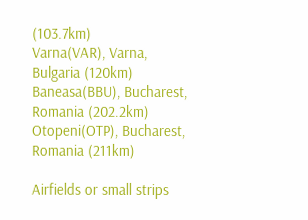(103.7km)
Varna(VAR), Varna, Bulgaria (120km)
Baneasa(BBU), Bucharest, Romania (202.2km)
Otopeni(OTP), Bucharest, Romania (211km)

Airfields or small strips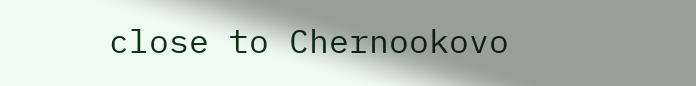close to Chernookovo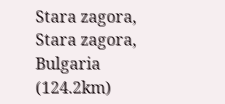Stara zagora, Stara zagora, Bulgaria (124.2km)